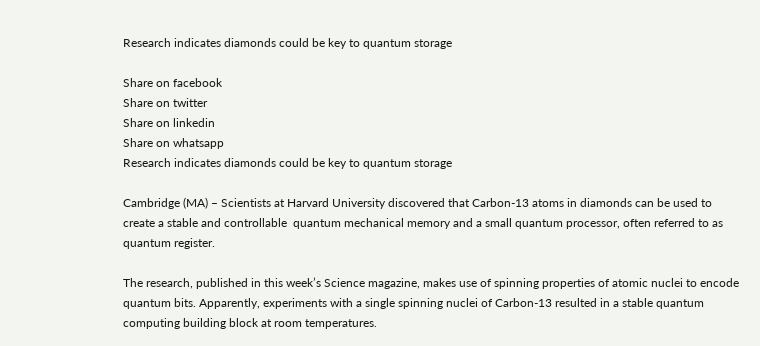Research indicates diamonds could be key to quantum storage

Share on facebook
Share on twitter
Share on linkedin
Share on whatsapp
Research indicates diamonds could be key to quantum storage

Cambridge (MA) – Scientists at Harvard University discovered that Carbon-13 atoms in diamonds can be used to create a stable and controllable  quantum mechanical memory and a small quantum processor, often referred to as quantum register.

The research, published in this week’s Science magazine, makes use of spinning properties of atomic nuclei to encode quantum bits. Apparently, experiments with a single spinning nuclei of Carbon-13 resulted in a stable quantum computing building block at room temperatures.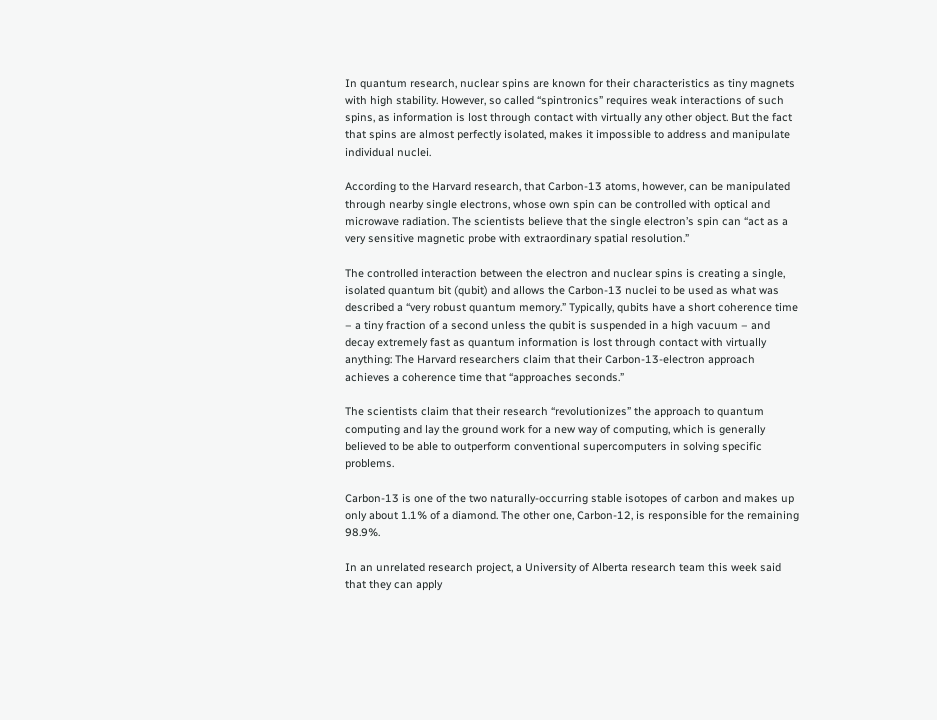In quantum research, nuclear spins are known for their characteristics as tiny magnets with high stability. However, so called “spintronics” requires weak interactions of such spins, as information is lost through contact with virtually any other object. But the fact that spins are almost perfectly isolated, makes it impossible to address and manipulate individual nuclei.

According to the Harvard research, that Carbon-13 atoms, however, can be manipulated through nearby single electrons, whose own spin can be controlled with optical and microwave radiation. The scientists believe that the single electron’s spin can “act as a very sensitive magnetic probe with extraordinary spatial resolution.”

The controlled interaction between the electron and nuclear spins is creating a single, isolated quantum bit (qubit) and allows the Carbon-13 nuclei to be used as what was described a “very robust quantum memory.” Typically, qubits have a short coherence time – a tiny fraction of a second unless the qubit is suspended in a high vacuum – and decay extremely fast as quantum information is lost through contact with virtually anything: The Harvard researchers claim that their Carbon-13-electron approach achieves a coherence time that “approaches seconds.”

The scientists claim that their research “revolutionizes” the approach to quantum computing and lay the ground work for a new way of computing, which is generally believed to be able to outperform conventional supercomputers in solving specific problems.

Carbon-13 is one of the two naturally-occurring stable isotopes of carbon and makes up only about 1.1% of a diamond. The other one, Carbon-12, is responsible for the remaining 98.9%.

In an unrelated research project, a University of Alberta research team this week said that they can apply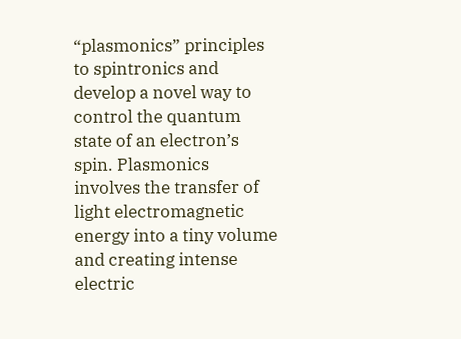“plasmonics” principles to spintronics and develop a novel way to control the quantum state of an electron’s spin. Plasmonics involves the transfer of light electromagnetic energy into a tiny volume and creating intense electric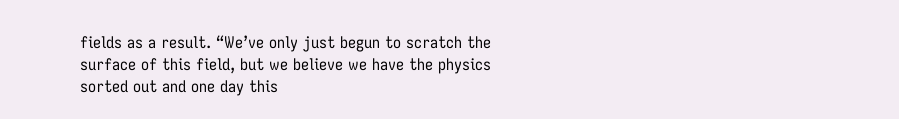fields as a result. “We’ve only just begun to scratch the surface of this field, but we believe we have the physics sorted out and one day this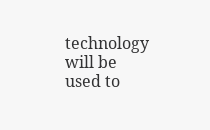technology will be used to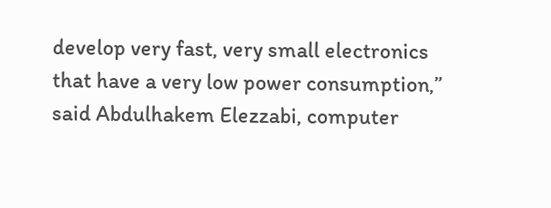develop very fast, very small electronics that have a very low power consumption,” said Abdulhakem Elezzabi, computer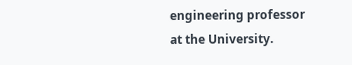engineering professor at the University.